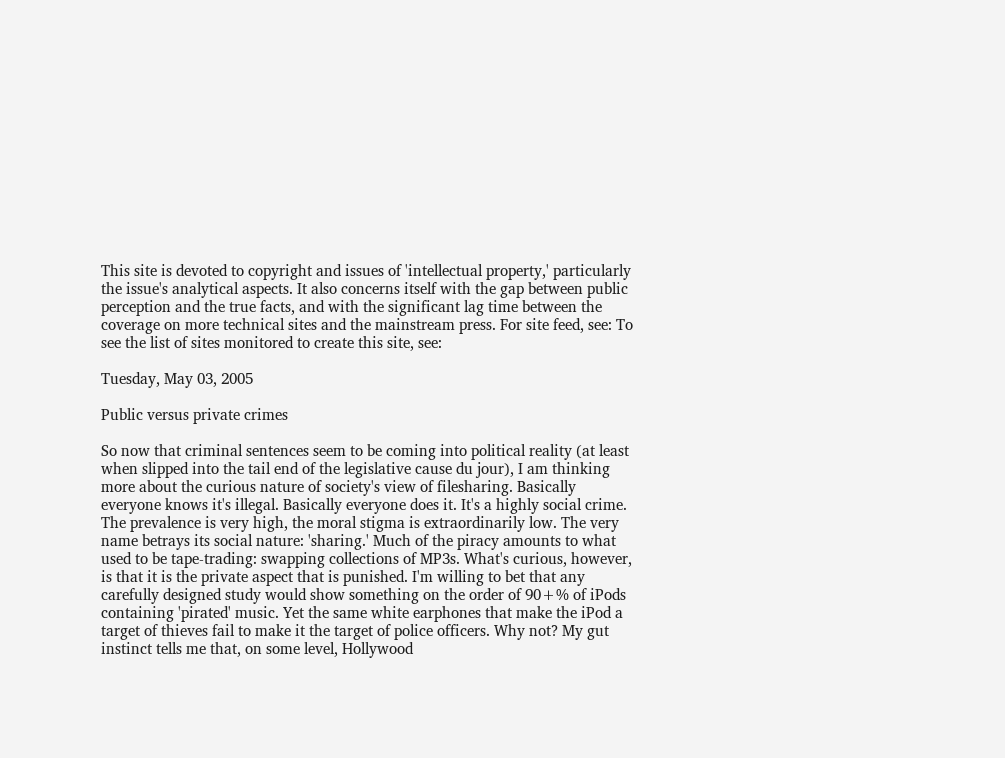This site is devoted to copyright and issues of 'intellectual property,' particularly the issue's analytical aspects. It also concerns itself with the gap between public perception and the true facts, and with the significant lag time between the coverage on more technical sites and the mainstream press. For site feed, see: To see the list of sites monitored to create this site, see:

Tuesday, May 03, 2005

Public versus private crimes

So now that criminal sentences seem to be coming into political reality (at least when slipped into the tail end of the legislative cause du jour), I am thinking more about the curious nature of society's view of filesharing. Basically everyone knows it's illegal. Basically everyone does it. It's a highly social crime. The prevalence is very high, the moral stigma is extraordinarily low. The very name betrays its social nature: 'sharing.' Much of the piracy amounts to what used to be tape-trading: swapping collections of MP3s. What's curious, however, is that it is the private aspect that is punished. I'm willing to bet that any carefully designed study would show something on the order of 90+% of iPods containing 'pirated' music. Yet the same white earphones that make the iPod a target of thieves fail to make it the target of police officers. Why not? My gut instinct tells me that, on some level, Hollywood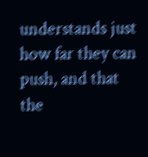understands just how far they can push, and that the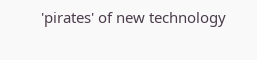'pirates' of new technology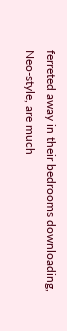ferreted away in their bedrooms downloading, Neo-style, are much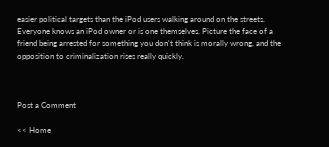easier political targets than the iPod users walking around on the streets. Everyone knows an iPod owner or is one themselves. Picture the face of a friend being arrested for something you don't think is morally wrong, and the opposition to criminalization rises really quickly.



Post a Comment

<< Home